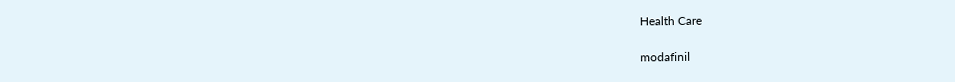Health Care

modafinil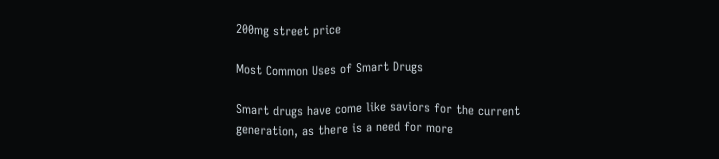200mg street price

Most Common Uses of Smart Drugs

Smart drugs have come like saviors for the current generation, as there is a need for more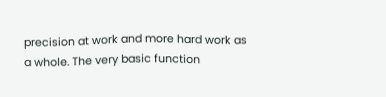precision at work and more hard work as a whole. The very basic function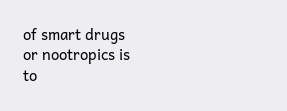of smart drugs or nootropics is to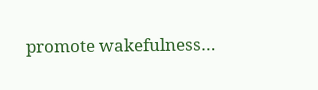promote wakefulness…